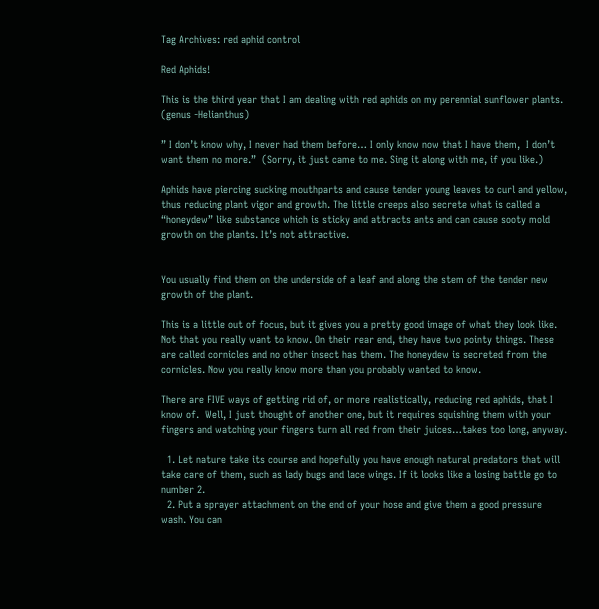Tag Archives: red aphid control

Red Aphids!

This is the third year that I am dealing with red aphids on my perennial sunflower plants. (genus -Helianthus)

” I don’t know why, I never had them before… I only know now that I have them,  I don’t want them no more.”  (Sorry, it just came to me. Sing it along with me, if you like.)

Aphids have piercing sucking mouthparts and cause tender young leaves to curl and yellow, thus reducing plant vigor and growth. The little creeps also secrete what is called a “honeydew” like substance which is sticky and attracts ants and can cause sooty mold growth on the plants. It’s not attractive.


You usually find them on the underside of a leaf and along the stem of the tender new growth of the plant.

This is a little out of focus, but it gives you a pretty good image of what they look like. Not that you really want to know. On their rear end, they have two pointy things. These are called cornicles and no other insect has them. The honeydew is secreted from the cornicles. Now you really know more than you probably wanted to know.

There are FIVE ways of getting rid of, or more realistically, reducing red aphids, that I know of.  Well, I just thought of another one, but it requires squishing them with your fingers and watching your fingers turn all red from their juices…takes too long, anyway.

  1. Let nature take its course and hopefully you have enough natural predators that will take care of them, such as lady bugs and lace wings. If it looks like a losing battle go to number 2.
  2. Put a sprayer attachment on the end of your hose and give them a good pressure wash. You can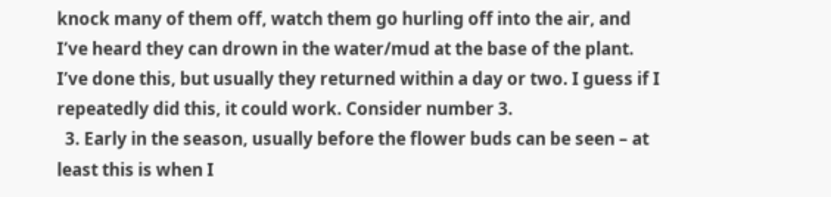knock many of them off, watch them go hurling off into the air, and I’ve heard they can drown in the water/mud at the base of the plant. I’ve done this, but usually they returned within a day or two. I guess if I repeatedly did this, it could work. Consider number 3.
  3. Early in the season, usually before the flower buds can be seen – at least this is when I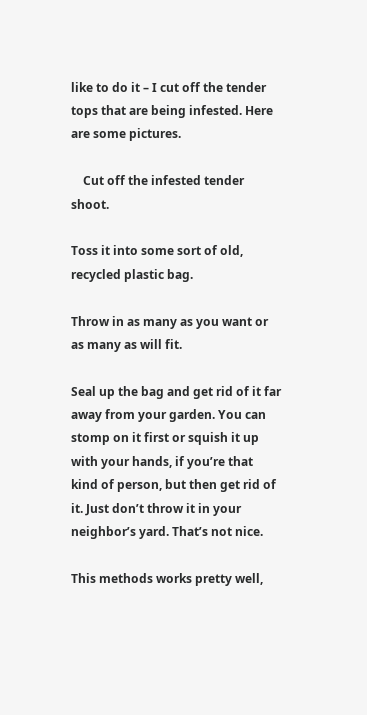like to do it – I cut off the tender tops that are being infested. Here are some pictures.

    Cut off the infested tender shoot.

Toss it into some sort of old, recycled plastic bag.

Throw in as many as you want or as many as will fit.

Seal up the bag and get rid of it far away from your garden. You can stomp on it first or squish it up with your hands, if you’re that kind of person, but then get rid of it. Just don’t throw it in your neighbor’s yard. That’s not nice.

This methods works pretty well,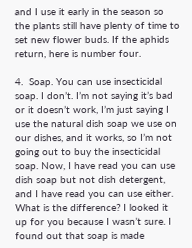and I use it early in the season so the plants still have plenty of time to set new flower buds. If the aphids return, here is number four.

4.  Soap. You can use insecticidal soap. I don’t. I’m not saying it’s bad or it doesn’t work, I’m just saying I use the natural dish soap we use on our dishes, and it works, so I’m not going out to buy the insecticidal soap. Now, I have read you can use dish soap but not dish detergent, and I have read you can use either. What is the difference? I looked it up for you because I wasn’t sure. I found out that soap is made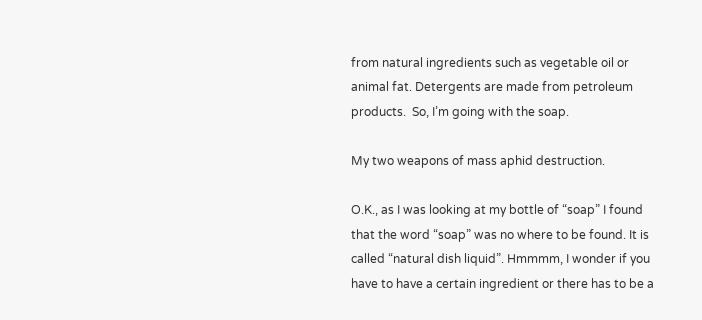from natural ingredients such as vegetable oil or animal fat. Detergents are made from petroleum products.  So, I’m going with the soap.

My two weapons of mass aphid destruction.

O.K., as I was looking at my bottle of “soap” I found that the word “soap” was no where to be found. It is called “natural dish liquid”. Hmmmm, I wonder if you have to have a certain ingredient or there has to be a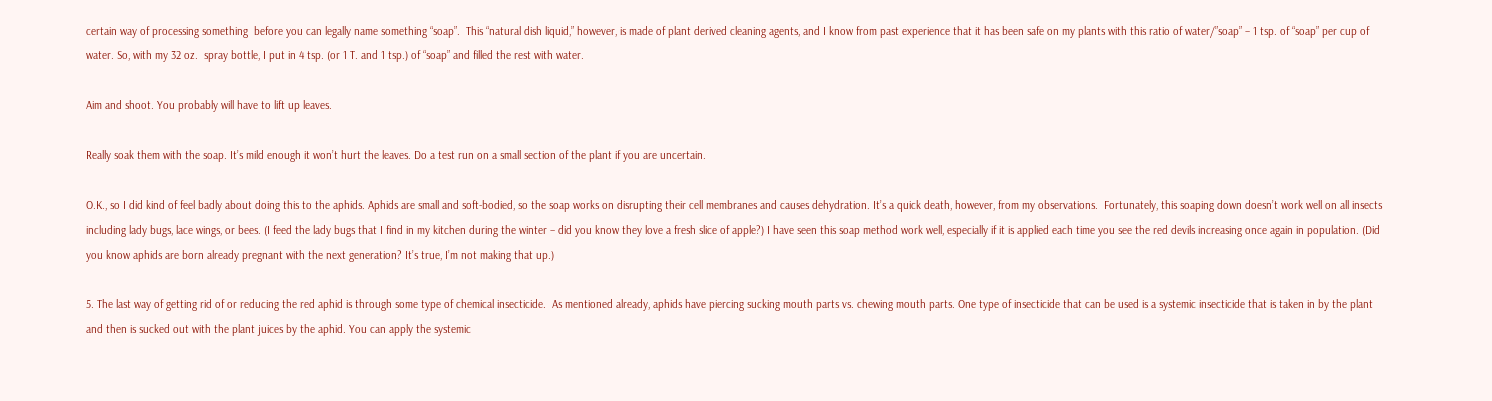certain way of processing something  before you can legally name something “soap”.  This “natural dish liquid,” however, is made of plant derived cleaning agents, and I know from past experience that it has been safe on my plants with this ratio of water/”soap” – 1 tsp. of “soap” per cup of water. So, with my 32 oz.  spray bottle, I put in 4 tsp. (or 1 T. and 1 tsp.) of “soap” and filled the rest with water.

Aim and shoot. You probably will have to lift up leaves.

Really soak them with the soap. It’s mild enough it won’t hurt the leaves. Do a test run on a small section of the plant if you are uncertain.

O.K., so I did kind of feel badly about doing this to the aphids. Aphids are small and soft-bodied, so the soap works on disrupting their cell membranes and causes dehydration. It’s a quick death, however, from my observations.  Fortunately, this soaping down doesn’t work well on all insects including lady bugs, lace wings, or bees. (I feed the lady bugs that I find in my kitchen during the winter – did you know they love a fresh slice of apple?) I have seen this soap method work well, especially if it is applied each time you see the red devils increasing once again in population. (Did you know aphids are born already pregnant with the next generation? It’s true, I’m not making that up.)

5. The last way of getting rid of or reducing the red aphid is through some type of chemical insecticide.  As mentioned already, aphids have piercing sucking mouth parts vs. chewing mouth parts. One type of insecticide that can be used is a systemic insecticide that is taken in by the plant and then is sucked out with the plant juices by the aphid. You can apply the systemic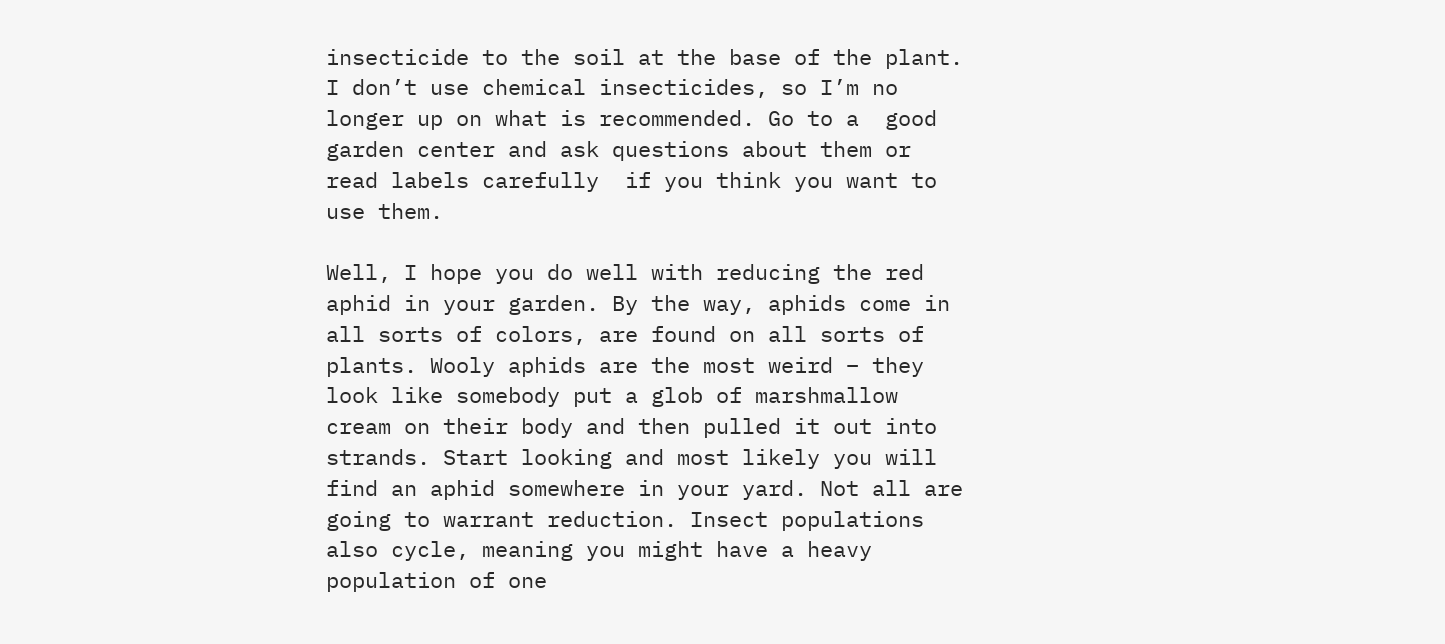insecticide to the soil at the base of the plant. I don’t use chemical insecticides, so I’m no longer up on what is recommended. Go to a  good garden center and ask questions about them or read labels carefully  if you think you want to use them.

Well, I hope you do well with reducing the red aphid in your garden. By the way, aphids come in all sorts of colors, are found on all sorts of plants. Wooly aphids are the most weird – they look like somebody put a glob of marshmallow cream on their body and then pulled it out into strands. Start looking and most likely you will find an aphid somewhere in your yard. Not all are going to warrant reduction. Insect populations also cycle, meaning you might have a heavy population of one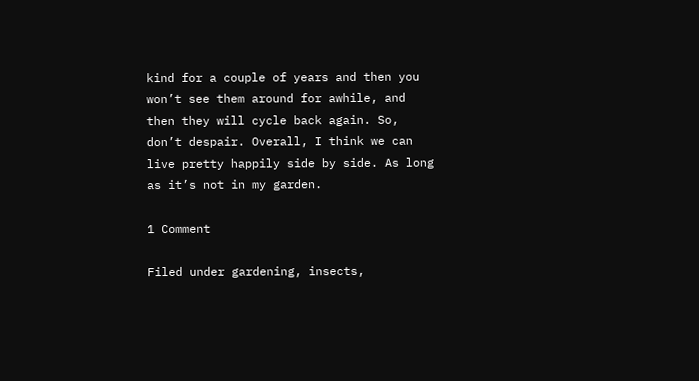kind for a couple of years and then you won’t see them around for awhile, and then they will cycle back again. So, don’t despair. Overall, I think we can live pretty happily side by side. As long as it’s not in my garden.

1 Comment

Filed under gardening, insects,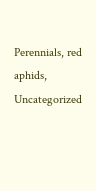Perennials, red aphids, Uncategorized